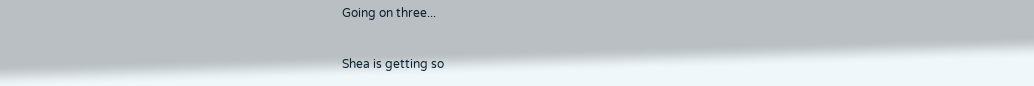Going on three...

Shea is getting so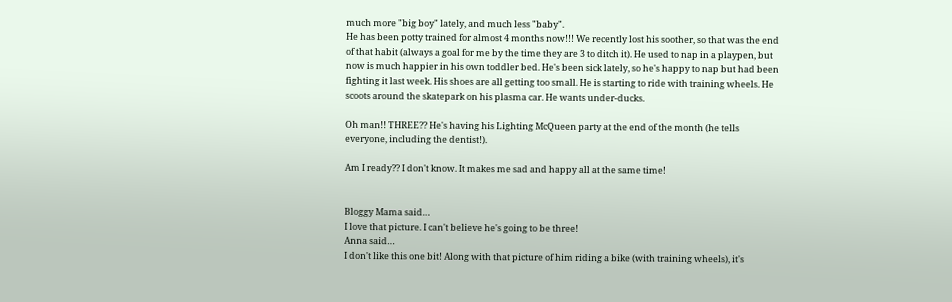much more "big boy" lately, and much less "baby".
He has been potty trained for almost 4 months now!!! We recently lost his soother, so that was the end of that habit (always a goal for me by the time they are 3 to ditch it). He used to nap in a playpen, but now is much happier in his own toddler bed. He's been sick lately, so he's happy to nap but had been fighting it last week. His shoes are all getting too small. He is starting to ride with training wheels. He scoots around the skatepark on his plasma car. He wants under-ducks.

Oh man!! THREE?? He's having his Lighting McQueen party at the end of the month (he tells everyone, including the dentist!).

Am I ready?? I don't know. It makes me sad and happy all at the same time!


Bloggy Mama said…
I love that picture. I can't believe he's going to be three!
Anna said…
I don't like this one bit! Along with that picture of him riding a bike (with training wheels), it's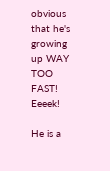obvious that he's growing up WAY TOO FAST! Eeeek!

He is a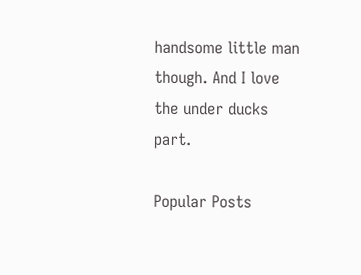handsome little man though. And I love the under ducks part.

Popular Posts